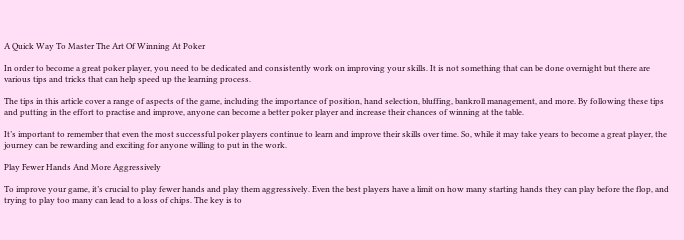A Quick Way To Master The Art Of Winning At Poker

In order to become a great poker player, you need to be dedicated and consistently work on improving your skills. It is not something that can be done overnight but there are various tips and tricks that can help speed up the learning process.

The tips in this article cover a range of aspects of the game, including the importance of position, hand selection, bluffing, bankroll management, and more. By following these tips and putting in the effort to practise and improve, anyone can become a better poker player and increase their chances of winning at the table.

It’s important to remember that even the most successful poker players continue to learn and improve their skills over time. So, while it may take years to become a great player, the journey can be rewarding and exciting for anyone willing to put in the work.

Play Fewer Hands And More Aggressively

To improve your game, it’s crucial to play fewer hands and play them aggressively. Even the best players have a limit on how many starting hands they can play before the flop, and trying to play too many can lead to a loss of chips. The key is to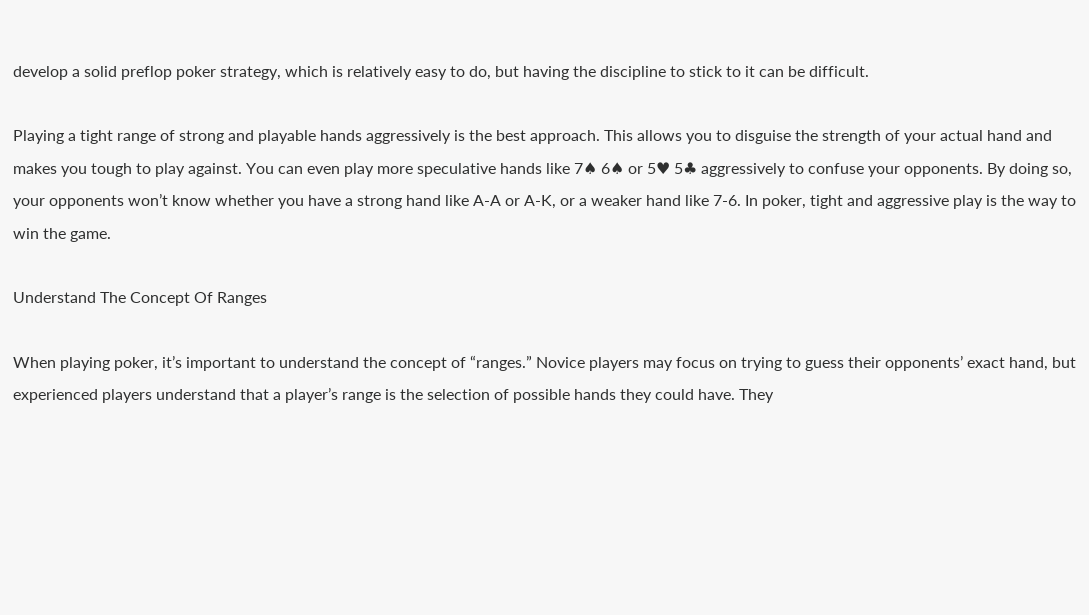develop a solid preflop poker strategy, which is relatively easy to do, but having the discipline to stick to it can be difficult.

Playing a tight range of strong and playable hands aggressively is the best approach. This allows you to disguise the strength of your actual hand and makes you tough to play against. You can even play more speculative hands like 7♠ 6♠ or 5♥ 5♣ aggressively to confuse your opponents. By doing so, your opponents won’t know whether you have a strong hand like A-A or A-K, or a weaker hand like 7-6. In poker, tight and aggressive play is the way to win the game.

Understand The Concept Of Ranges

When playing poker, it’s important to understand the concept of “ranges.” Novice players may focus on trying to guess their opponents’ exact hand, but experienced players understand that a player’s range is the selection of possible hands they could have. They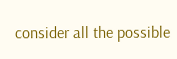consider all the possible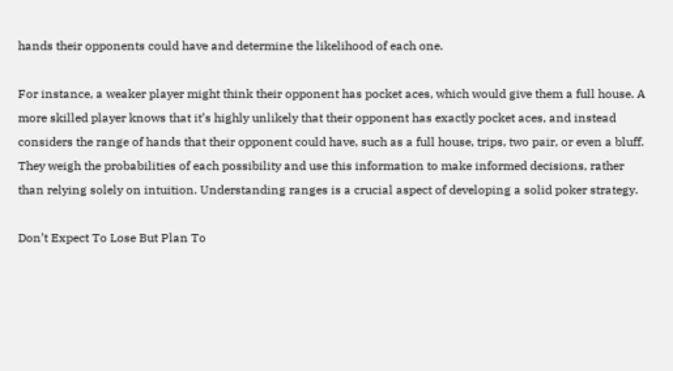hands their opponents could have and determine the likelihood of each one.

For instance, a weaker player might think their opponent has pocket aces, which would give them a full house. A more skilled player knows that it’s highly unlikely that their opponent has exactly pocket aces, and instead considers the range of hands that their opponent could have, such as a full house, trips, two pair, or even a bluff. They weigh the probabilities of each possibility and use this information to make informed decisions, rather than relying solely on intuition. Understanding ranges is a crucial aspect of developing a solid poker strategy.

Don’t Expect To Lose But Plan To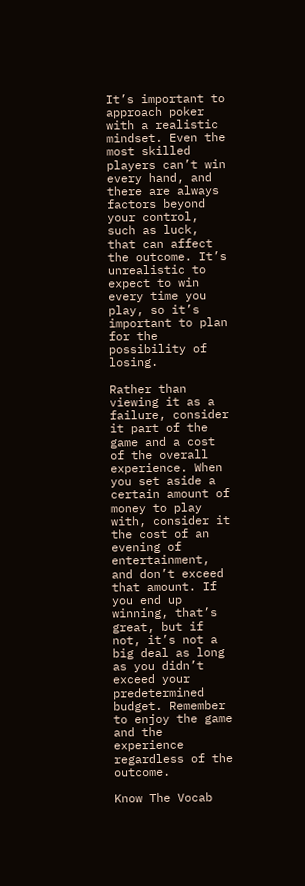It’s important to approach poker with a realistic mindset. Even the most skilled players can’t win every hand, and there are always factors beyond your control, such as luck, that can affect the outcome. It’s unrealistic to expect to win every time you play, so it’s important to plan for the possibility of losing.

Rather than viewing it as a failure, consider it part of the game and a cost of the overall experience. When you set aside a certain amount of money to play with, consider it the cost of an evening of entertainment, and don’t exceed that amount. If you end up winning, that’s great, but if not, it’s not a big deal as long as you didn’t exceed your predetermined budget. Remember to enjoy the game and the experience regardless of the outcome.

Know The Vocab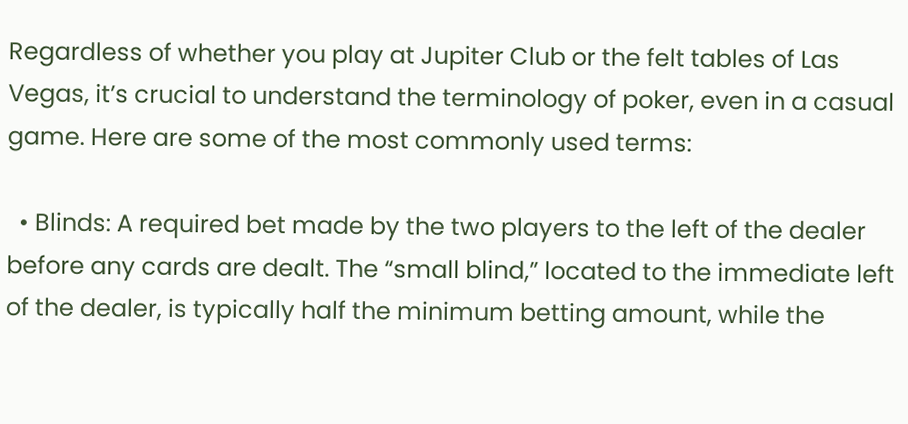Regardless of whether you play at Jupiter Club or the felt tables of Las Vegas, it’s crucial to understand the terminology of poker, even in a casual game. Here are some of the most commonly used terms:

  • Blinds: A required bet made by the two players to the left of the dealer before any cards are dealt. The “small blind,” located to the immediate left of the dealer, is typically half the minimum betting amount, while the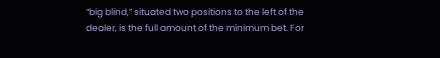“big blind,” situated two positions to the left of the dealer, is the full amount of the minimum bet. For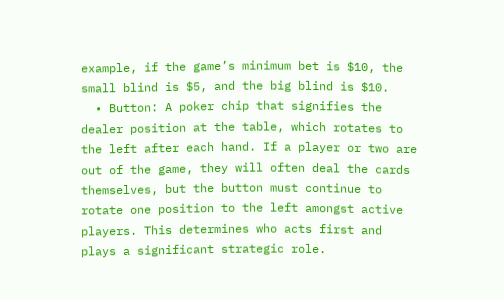example, if the game’s minimum bet is $10, the small blind is $5, and the big blind is $10.
  • Button: A poker chip that signifies the dealer position at the table, which rotates to the left after each hand. If a player or two are out of the game, they will often deal the cards themselves, but the button must continue to rotate one position to the left amongst active players. This determines who acts first and plays a significant strategic role.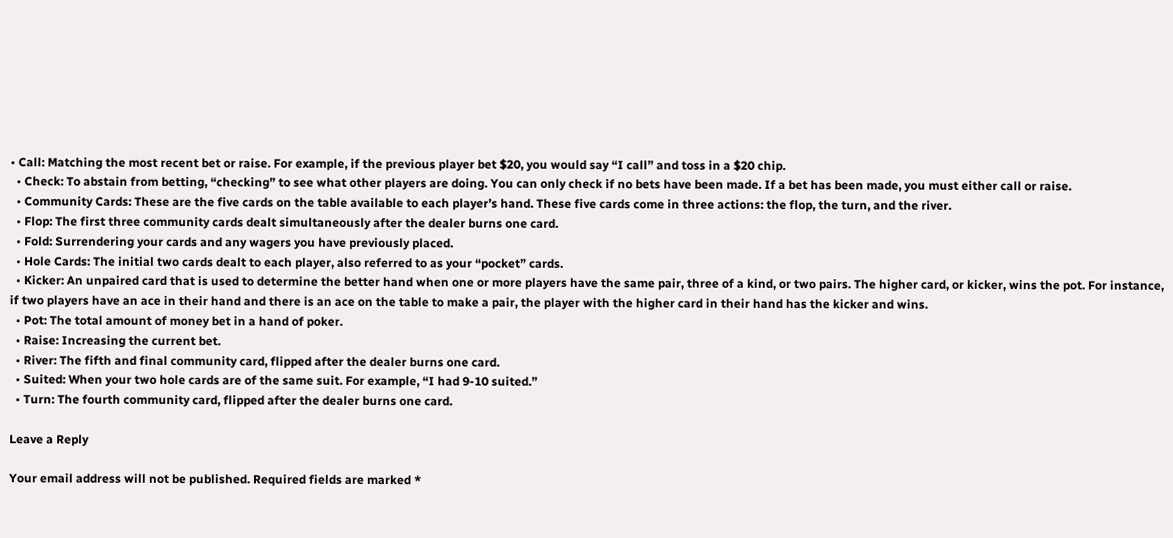• Call: Matching the most recent bet or raise. For example, if the previous player bet $20, you would say “I call” and toss in a $20 chip.
  • Check: To abstain from betting, “checking” to see what other players are doing. You can only check if no bets have been made. If a bet has been made, you must either call or raise.
  • Community Cards: These are the five cards on the table available to each player’s hand. These five cards come in three actions: the flop, the turn, and the river.
  • Flop: The first three community cards dealt simultaneously after the dealer burns one card.
  • Fold: Surrendering your cards and any wagers you have previously placed.
  • Hole Cards: The initial two cards dealt to each player, also referred to as your “pocket” cards.
  • Kicker: An unpaired card that is used to determine the better hand when one or more players have the same pair, three of a kind, or two pairs. The higher card, or kicker, wins the pot. For instance, if two players have an ace in their hand and there is an ace on the table to make a pair, the player with the higher card in their hand has the kicker and wins.
  • Pot: The total amount of money bet in a hand of poker.
  • Raise: Increasing the current bet.
  • River: The fifth and final community card, flipped after the dealer burns one card.
  • Suited: When your two hole cards are of the same suit. For example, “I had 9-10 suited.”
  • Turn: The fourth community card, flipped after the dealer burns one card.

Leave a Reply

Your email address will not be published. Required fields are marked *